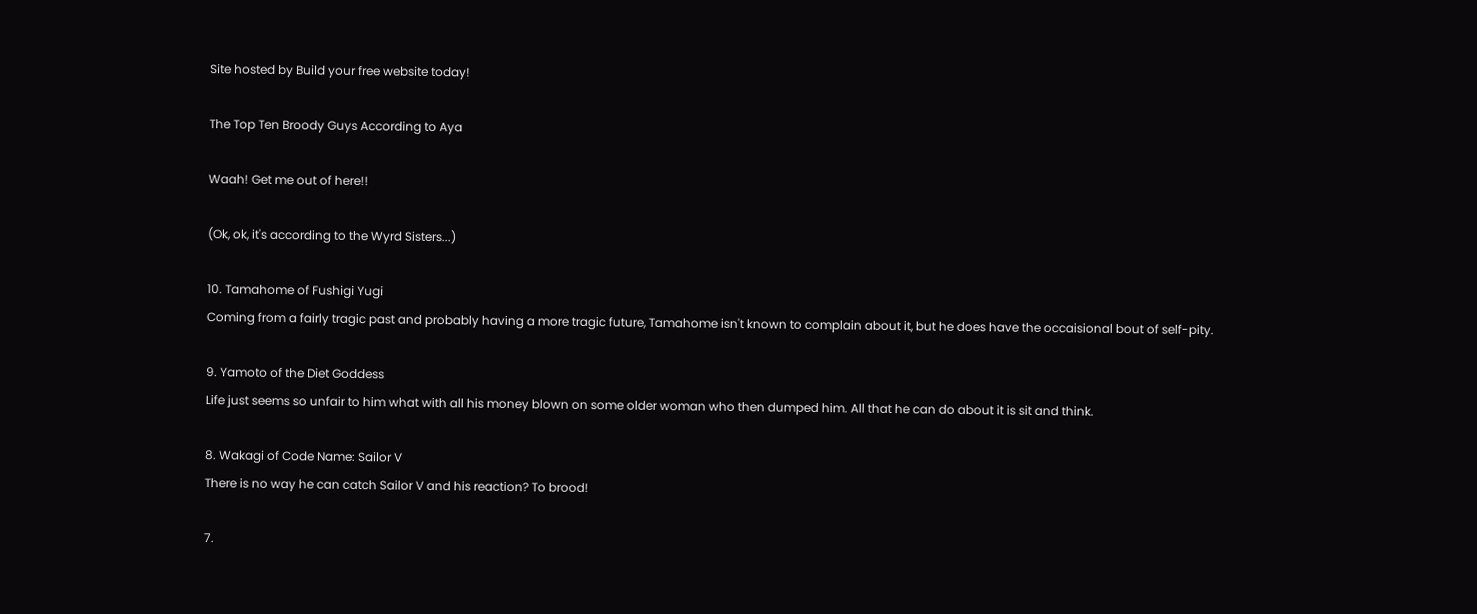Site hosted by Build your free website today!

The Top Ten Broody Guys According to Aya

Waah! Get me out of here!!

(Ok, ok, it's according to the Wyrd Sisters...)

10. Tamahome of Fushigi Yugi
Coming from a fairly tragic past and probably having a more tragic future, Tamahome isn't known to complain about it, but he does have the occaisional bout of self-pity.

9. Yamoto of the Diet Goddess
Life just seems so unfair to him what with all his money blown on some older woman who then dumped him. All that he can do about it is sit and think.

8. Wakagi of Code Name: Sailor V
There is no way he can catch Sailor V and his reaction? To brood!

7.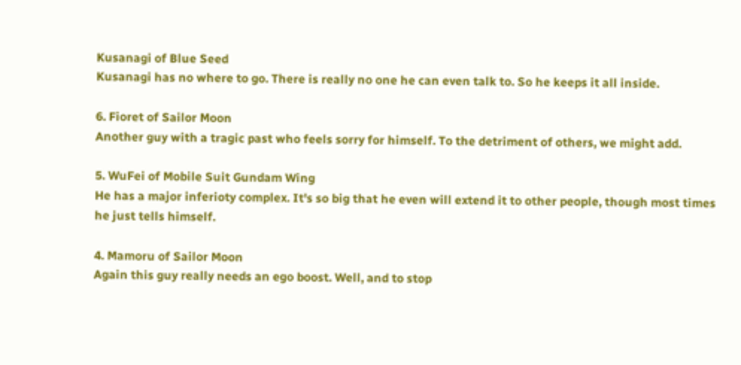Kusanagi of Blue Seed
Kusanagi has no where to go. There is really no one he can even talk to. So he keeps it all inside.

6. Fioret of Sailor Moon
Another guy with a tragic past who feels sorry for himself. To the detriment of others, we might add.

5. WuFei of Mobile Suit Gundam Wing
He has a major inferioty complex. It's so big that he even will extend it to other people, though most times he just tells himself.

4. Mamoru of Sailor Moon
Again this guy really needs an ego boost. Well, and to stop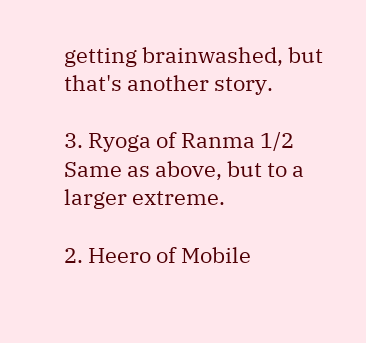getting brainwashed, but that's another story.

3. Ryoga of Ranma 1/2
Same as above, but to a larger extreme.

2. Heero of Mobile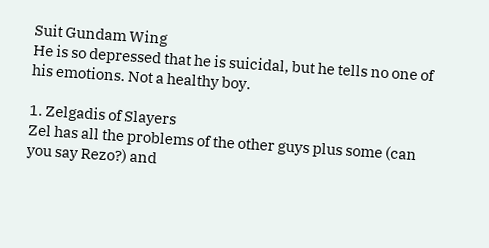Suit Gundam Wing
He is so depressed that he is suicidal, but he tells no one of his emotions. Not a healthy boy.

1. Zelgadis of Slayers
Zel has all the problems of the other guys plus some (can you say Rezo?) and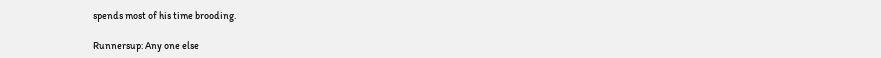spends most of his time brooding.

Runnersup: Any one else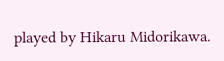played by Hikaru Midorikawa.